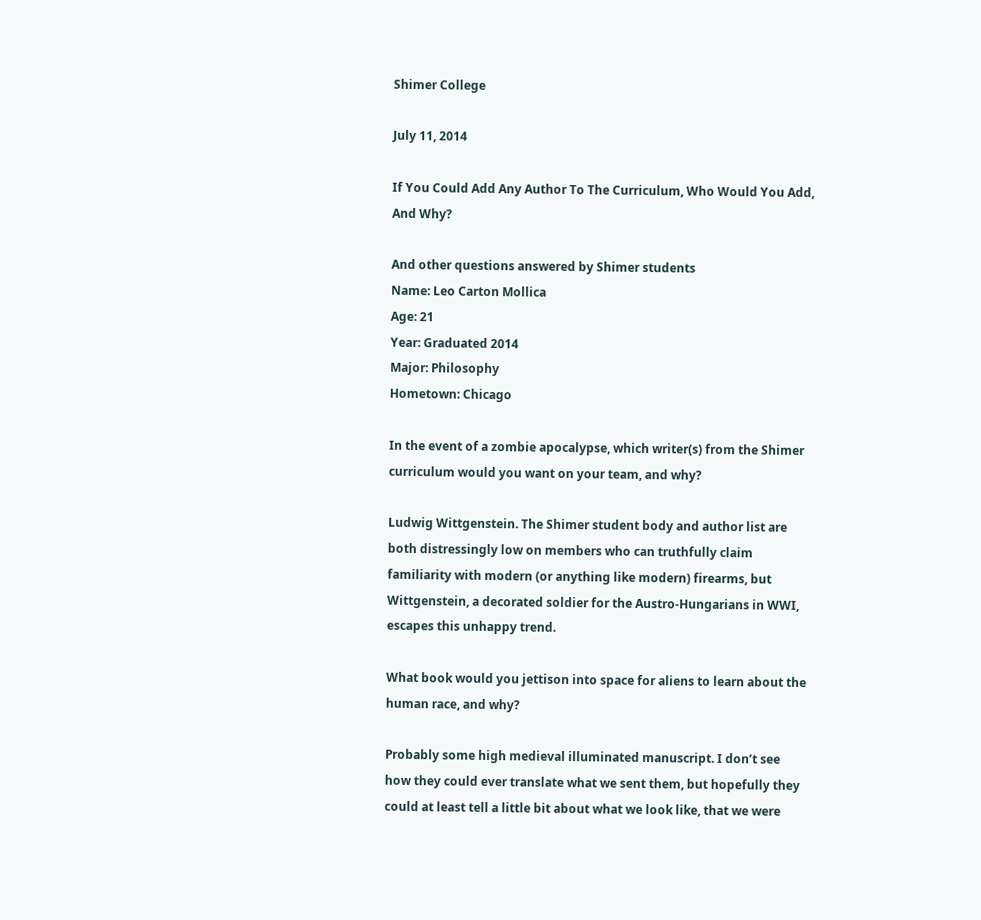Shimer College

July 11, 2014

If You Could Add Any Author To The Curriculum, Who Would You Add, And Why?

And other questions answered by Shimer students
Name: Leo Carton Mollica
Age: 21
Year: Graduated 2014
Major: Philosophy
Hometown: Chicago

In the event of a zombie apocalypse, which writer(s) from the Shimer curriculum would you want on your team, and why?

Ludwig Wittgenstein. The Shimer student body and author list are both distressingly low on members who can truthfully claim familiarity with modern (or anything like modern) firearms, but Wittgenstein, a decorated soldier for the Austro-Hungarians in WWI, escapes this unhappy trend.

What book would you jettison into space for aliens to learn about the human race, and why?

Probably some high medieval illuminated manuscript. I don’t see how they could ever translate what we sent them, but hopefully they could at least tell a little bit about what we look like, that we were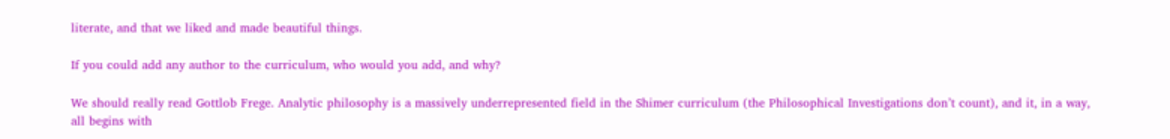literate, and that we liked and made beautiful things.

If you could add any author to the curriculum, who would you add, and why?

We should really read Gottlob Frege. Analytic philosophy is a massively underrepresented field in the Shimer curriculum (the Philosophical Investigations don’t count), and it, in a way, all begins with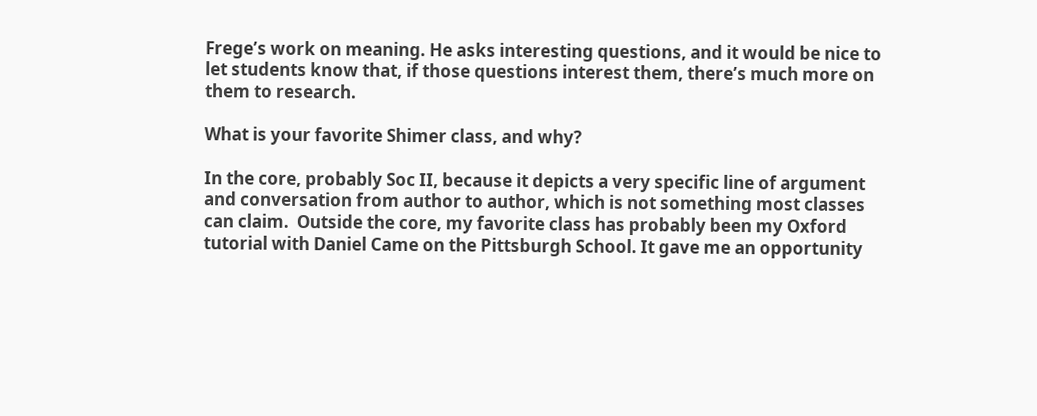Frege’s work on meaning. He asks interesting questions, and it would be nice to let students know that, if those questions interest them, there’s much more on them to research.

What is your favorite Shimer class, and why?

In the core, probably Soc II, because it depicts a very specific line of argument and conversation from author to author, which is not something most classes can claim.  Outside the core, my favorite class has probably been my Oxford tutorial with Daniel Came on the Pittsburgh School. It gave me an opportunity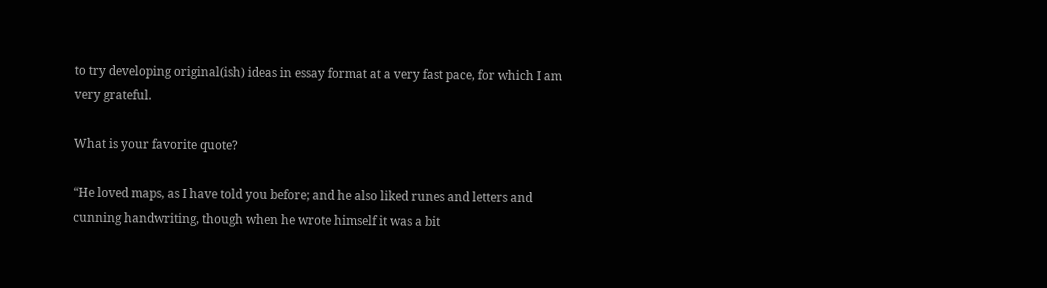to try developing original(ish) ideas in essay format at a very fast pace, for which I am very grateful.

What is your favorite quote?

“He loved maps, as I have told you before; and he also liked runes and letters and cunning handwriting, though when he wrote himself it was a bit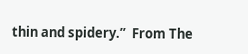thin and spidery.”  From The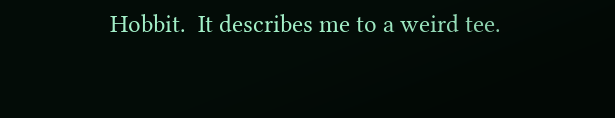Hobbit.  It describes me to a weird tee.